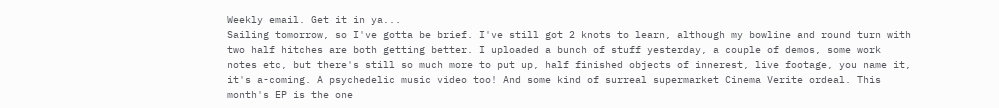Weekly email. Get it in ya...
Sailing tomorrow, so I've gotta be brief. I've still got 2 knots to learn, although my bowline and round turn with two half hitches are both getting better. I uploaded a bunch of stuff yesterday, a couple of demos, some work notes etc, but there's still so much more to put up, half finished objects of innerest, live footage, you name it, it's a-coming. A psychedelic music video too! And some kind of surreal supermarket Cinema Verite ordeal. This month's EP is the one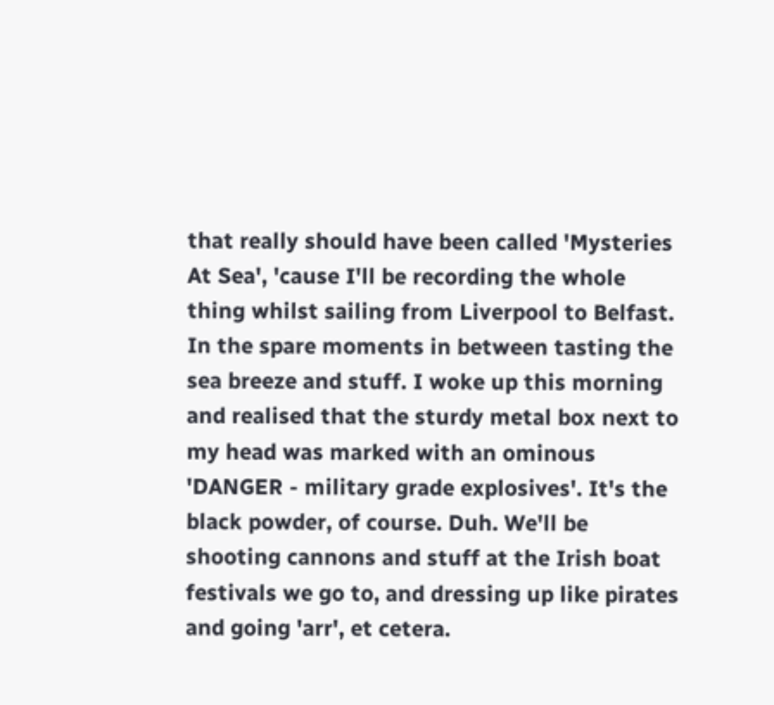that really should have been called 'Mysteries At Sea', 'cause I'll be recording the whole thing whilst sailing from Liverpool to Belfast. In the spare moments in between tasting the sea breeze and stuff. I woke up this morning and realised that the sturdy metal box next to my head was marked with an ominous 'DANGER - military grade explosives'. It's the black powder, of course. Duh. We'll be shooting cannons and stuff at the Irish boat festivals we go to, and dressing up like pirates and going 'arr', et cetera.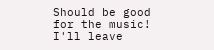Should be good for the music! I'll leave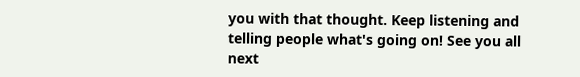you with that thought. Keep listening and telling people what's going on! See you all next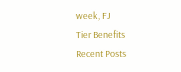week, FJ
Tier Benefits
Recent Posts